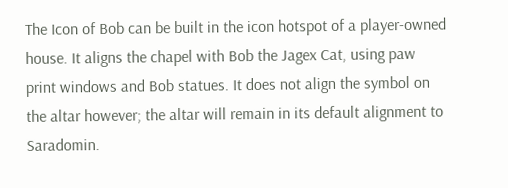The Icon of Bob can be built in the icon hotspot of a player-owned house. It aligns the chapel with Bob the Jagex Cat, using paw print windows and Bob statues. It does not align the symbol on the altar however; the altar will remain in its default alignment to Saradomin.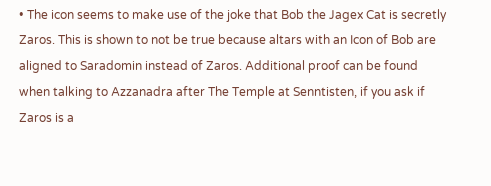• The icon seems to make use of the joke that Bob the Jagex Cat is secretly Zaros. This is shown to not be true because altars with an Icon of Bob are aligned to Saradomin instead of Zaros. Additional proof can be found when talking to Azzanadra after The Temple at Senntisten, if you ask if Zaros is a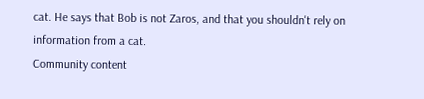cat. He says that Bob is not Zaros, and that you shouldn't rely on information from a cat.
Community content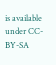is available under CC-BY-SA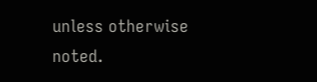unless otherwise noted.